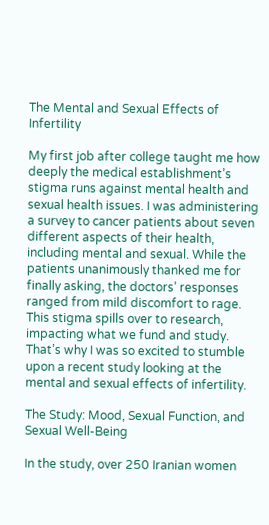The Mental and Sexual Effects of Infertility

My first job after college taught me how deeply the medical establishment’s stigma runs against mental health and sexual health issues. I was administering a survey to cancer patients about seven different aspects of their health, including mental and sexual. While the patients unanimously thanked me for finally asking, the doctors’ responses ranged from mild discomfort to rage. This stigma spills over to research, impacting what we fund and study. That’s why I was so excited to stumble upon a recent study looking at the mental and sexual effects of infertility.

The Study: Mood, Sexual Function, and Sexual Well-Being

In the study, over 250 Iranian women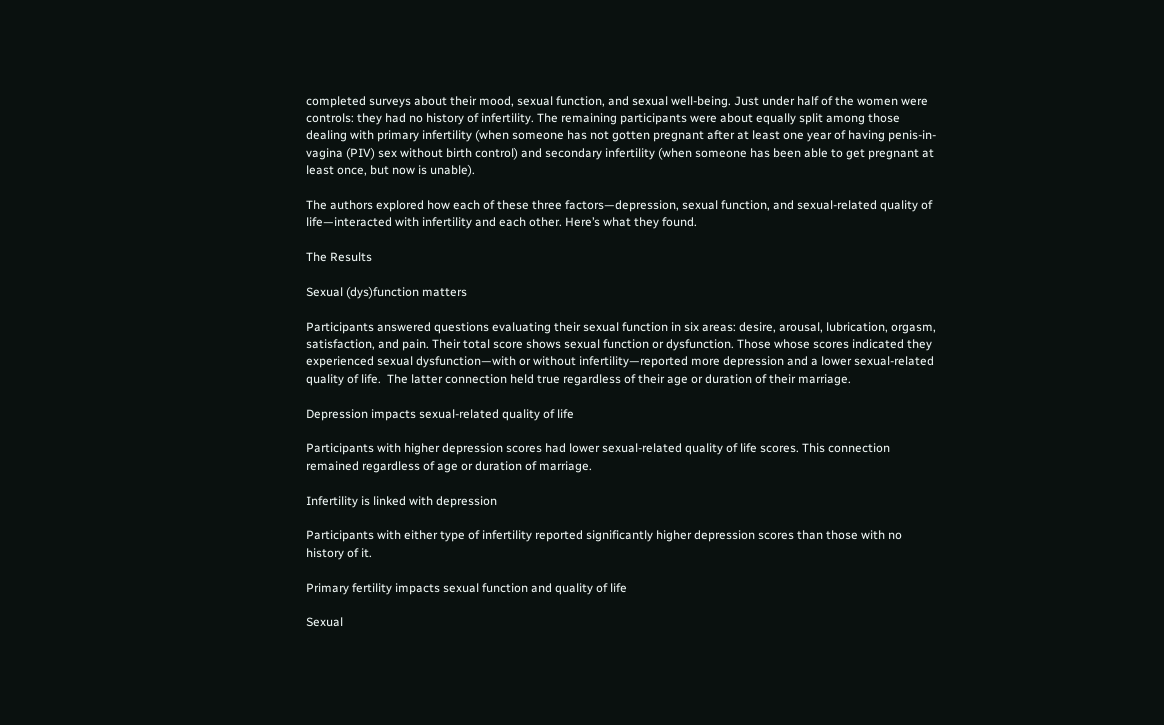completed surveys about their mood, sexual function, and sexual well-being. Just under half of the women were controls: they had no history of infertility. The remaining participants were about equally split among those dealing with primary infertility (when someone has not gotten pregnant after at least one year of having penis-in-vagina (PIV) sex without birth control) and secondary infertility (when someone has been able to get pregnant at least once, but now is unable).

The authors explored how each of these three factors—depression, sexual function, and sexual-related quality of life—interacted with infertility and each other. Here’s what they found.

The Results

Sexual (dys)function matters

Participants answered questions evaluating their sexual function in six areas: desire, arousal, lubrication, orgasm, satisfaction, and pain. Their total score shows sexual function or dysfunction. Those whose scores indicated they experienced sexual dysfunction—with or without infertility—reported more depression and a lower sexual-related quality of life.  The latter connection held true regardless of their age or duration of their marriage.

Depression impacts sexual-related quality of life

Participants with higher depression scores had lower sexual-related quality of life scores. This connection remained regardless of age or duration of marriage.

Infertility is linked with depression

Participants with either type of infertility reported significantly higher depression scores than those with no history of it.

Primary fertility impacts sexual function and quality of life

Sexual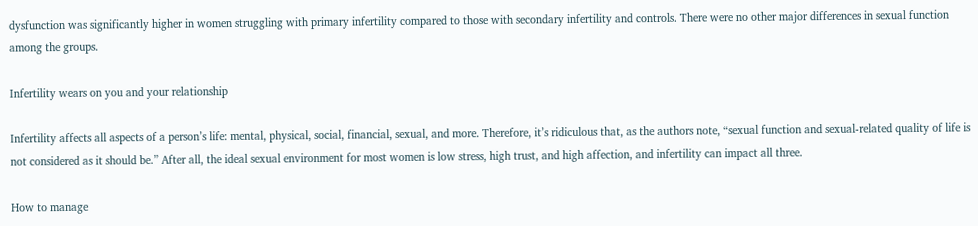dysfunction was significantly higher in women struggling with primary infertility compared to those with secondary infertility and controls. There were no other major differences in sexual function among the groups.

Infertility wears on you and your relationship

Infertility affects all aspects of a person’s life: mental, physical, social, financial, sexual, and more. Therefore, it’s ridiculous that, as the authors note, “sexual function and sexual-related quality of life is not considered as it should be.” After all, the ideal sexual environment for most women is low stress, high trust, and high affection, and infertility can impact all three.

How to manage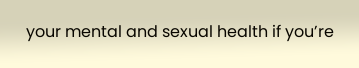your mental and sexual health if you’re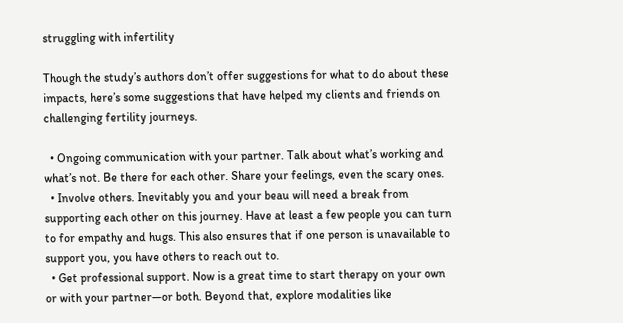struggling with infertility

Though the study’s authors don’t offer suggestions for what to do about these impacts, here’s some suggestions that have helped my clients and friends on challenging fertility journeys.

  • Ongoing communication with your partner. Talk about what’s working and what’s not. Be there for each other. Share your feelings, even the scary ones.
  • Involve others. Inevitably you and your beau will need a break from supporting each other on this journey. Have at least a few people you can turn to for empathy and hugs. This also ensures that if one person is unavailable to support you, you have others to reach out to.
  • Get professional support. Now is a great time to start therapy on your own or with your partner—or both. Beyond that, explore modalities like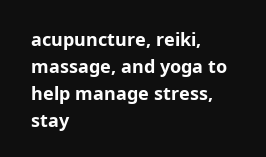acupuncture, reiki, massage, and yoga to help manage stress, stay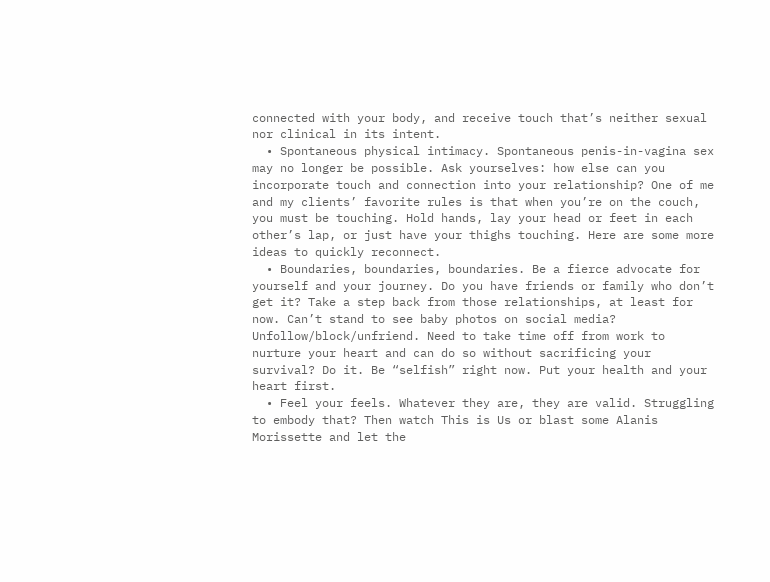connected with your body, and receive touch that’s neither sexual nor clinical in its intent.
  • Spontaneous physical intimacy. Spontaneous penis-in-vagina sex may no longer be possible. Ask yourselves: how else can you incorporate touch and connection into your relationship? One of me and my clients’ favorite rules is that when you’re on the couch, you must be touching. Hold hands, lay your head or feet in each other’s lap, or just have your thighs touching. Here are some more ideas to quickly reconnect.
  • Boundaries, boundaries, boundaries. Be a fierce advocate for yourself and your journey. Do you have friends or family who don’t get it? Take a step back from those relationships, at least for now. Can’t stand to see baby photos on social media? Unfollow/block/unfriend. Need to take time off from work to nurture your heart and can do so without sacrificing your survival? Do it. Be “selfish” right now. Put your health and your heart first.
  • Feel your feels. Whatever they are, they are valid. Struggling to embody that? Then watch This is Us or blast some Alanis Morissette and let the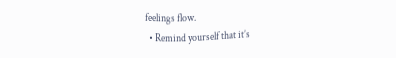feelings flow.
  • Remind yourself that it’s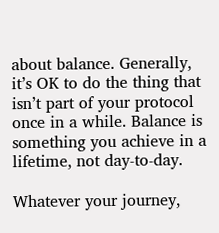about balance. Generally, it’s OK to do the thing that isn’t part of your protocol once in a while. Balance is something you achieve in a lifetime, not day-to-day.

Whatever your journey,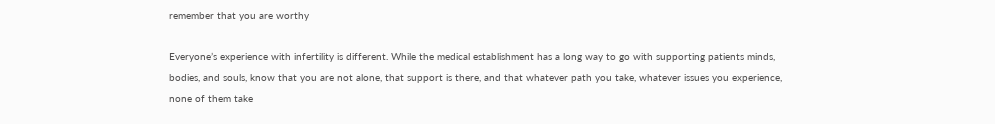remember that you are worthy

Everyone’s experience with infertility is different. While the medical establishment has a long way to go with supporting patients minds, bodies, and souls, know that you are not alone, that support is there, and that whatever path you take, whatever issues you experience, none of them take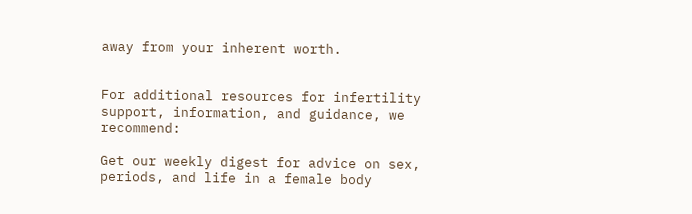away from your inherent worth.


For additional resources for infertility support, information, and guidance, we recommend:

Get our weekly digest for advice on sex, periods, and life in a female body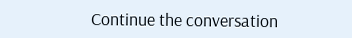Continue the conversation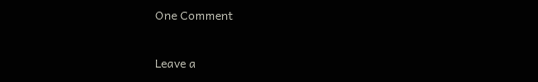One Comment

Leave a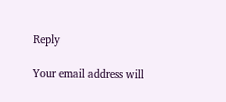Reply

Your email address will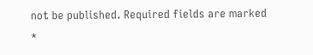not be published. Required fields are marked *